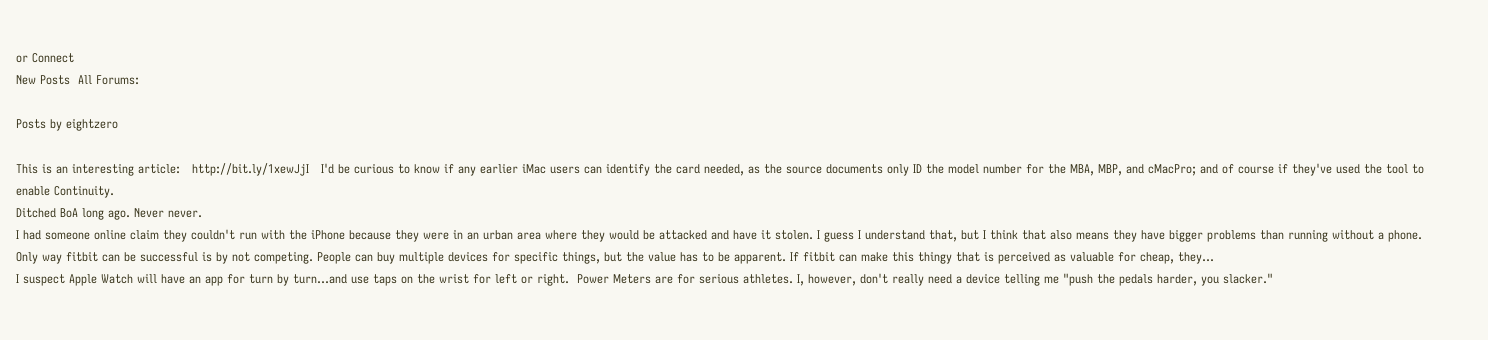or Connect
New Posts  All Forums:

Posts by eightzero

This is an interesting article:   http://bit.ly/1xewJjI   I'd be curious to know if any earlier iMac users can identify the card needed, as the source documents only ID the model number for the MBA, MBP, and cMacPro; and of course if they've used the tool to enable Continuity.
Ditched BoA long ago. Never never.
I had someone online claim they couldn't run with the iPhone because they were in an urban area where they would be attacked and have it stolen. I guess I understand that, but I think that also means they have bigger problems than running without a phone. Only way fitbit can be successful is by not competing. People can buy multiple devices for specific things, but the value has to be apparent. If fitbit can make this thingy that is perceived as valuable for cheap, they...
I suspect Apple Watch will have an app for turn by turn...and use taps on the wrist for left or right.  Power Meters are for serious athletes. I, however, don't really need a device telling me "push the pedals harder, you slacker."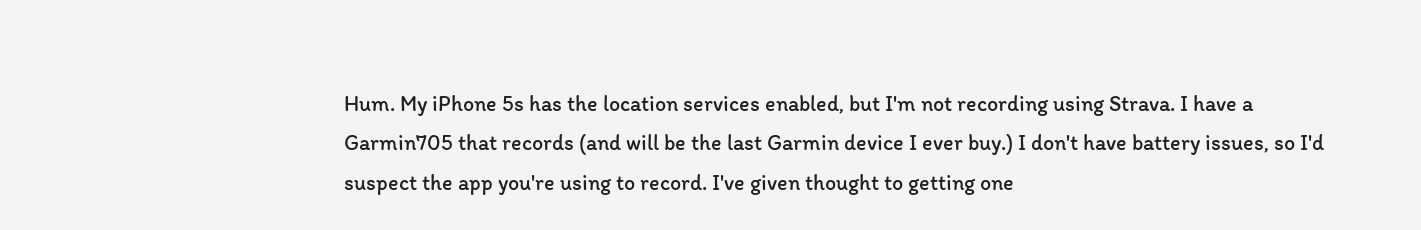Hum. My iPhone 5s has the location services enabled, but I'm not recording using Strava. I have a Garmin705 that records (and will be the last Garmin device I ever buy.) I don't have battery issues, so I'd suspect the app you're using to record. I've given thought to getting one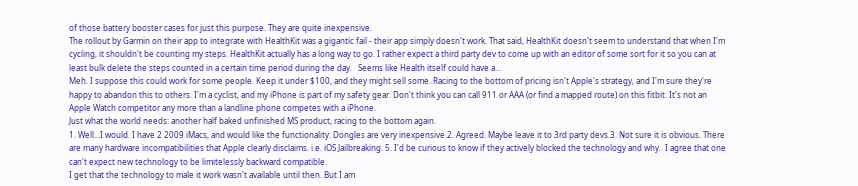of those battery booster cases for just this purpose. They are quite inexpensive.
The rollout by Garmin on their app to integrate with HealthKit was a gigantic fail - their app simply doesn't work. That said, HealthKit doesn't seem to understand that when I'm cycling, it shouldn't be counting my steps. HealthKit actually has a long way to go. I rather expect a third party dev to come up with an editor of some sort for it so you can at least bulk delete the steps counted in a certain time period during the day.   Seems like Health itself could have a...
Meh. I suppose this could work for some people. Keep it under $100, and they might sell some. Racing to the bottom of pricing isn't Apple's strategy, and I'm sure they're happy to abandon this to others. I'm a cyclist, and my iPhone is part of my safety gear. Don't think you can call 911 or AAA (or find a mapped route) on this fitbit. It's not an Apple Watch competitor any more than a landline phone competes with a iPhone.
Just what the world needs: another half baked unfinished MS product, racing to the bottom again.
1. Well...I would. I have 2 2009 iMacs, and would like the functionality. Dongles are very inexpensive.2. Agreed. Maybe leave it to 3rd party devs.3. Not sure it is obvious. There are many hardware incompatibilities that Apple clearly disclaims. i.e. iOS Jailbreaking. 5. I'd be curious to know if they actively blocked the technology and why.  I agree that one can't expect new technology to be limitelessly backward compatible.
I get that the technology to male it work wasn't available until then. But I am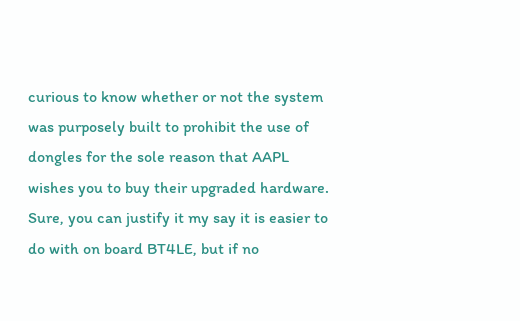curious to know whether or not the system was purposely built to prohibit the use of dongles for the sole reason that AAPL wishes you to buy their upgraded hardware. Sure, you can justify it my say it is easier to do with on board BT4LE, but if no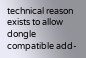technical reason exists to allow dongle compatible add-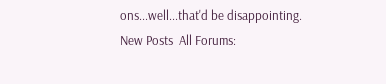ons...well...that'd be disappointing.
New Posts  All Forums: